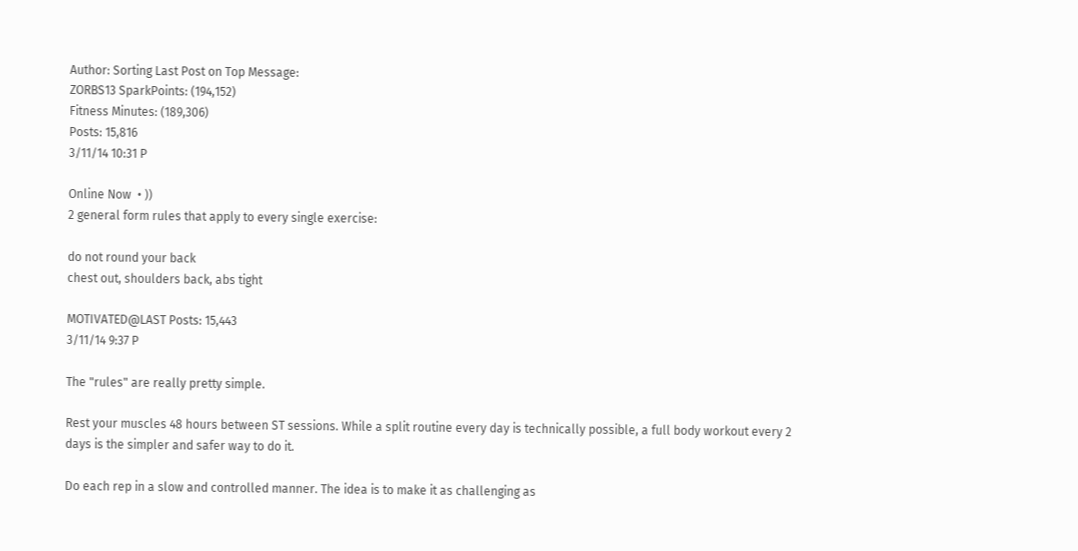Author: Sorting Last Post on Top Message:
ZORBS13 SparkPoints: (194,152)
Fitness Minutes: (189,306)
Posts: 15,816
3/11/14 10:31 P

Online Now  • ))
2 general form rules that apply to every single exercise:

do not round your back
chest out, shoulders back, abs tight

MOTIVATED@LAST Posts: 15,443
3/11/14 9:37 P

The "rules" are really pretty simple.

Rest your muscles 48 hours between ST sessions. While a split routine every day is technically possible, a full body workout every 2 days is the simpler and safer way to do it.

Do each rep in a slow and controlled manner. The idea is to make it as challenging as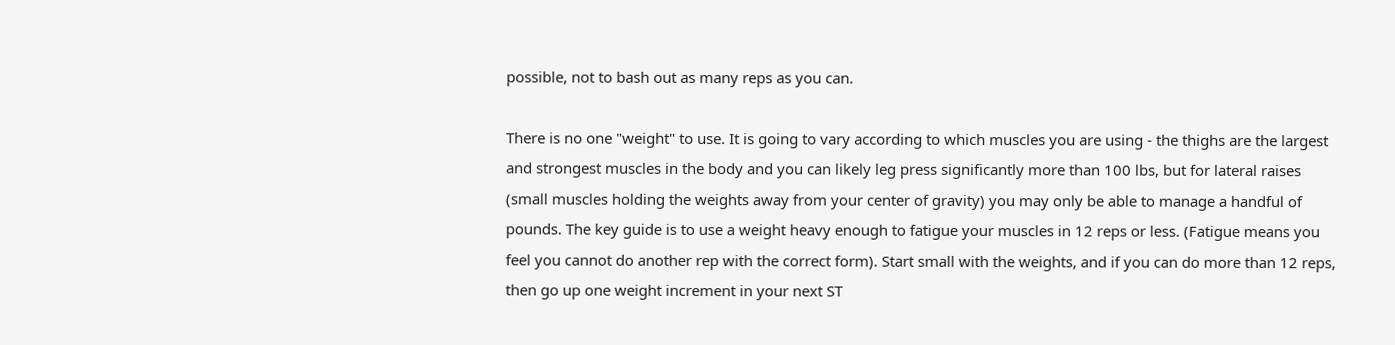possible, not to bash out as many reps as you can.

There is no one "weight" to use. It is going to vary according to which muscles you are using - the thighs are the largest and strongest muscles in the body and you can likely leg press significantly more than 100 lbs, but for lateral raises (small muscles holding the weights away from your center of gravity) you may only be able to manage a handful of pounds. The key guide is to use a weight heavy enough to fatigue your muscles in 12 reps or less. (Fatigue means you feel you cannot do another rep with the correct form). Start small with the weights, and if you can do more than 12 reps, then go up one weight increment in your next ST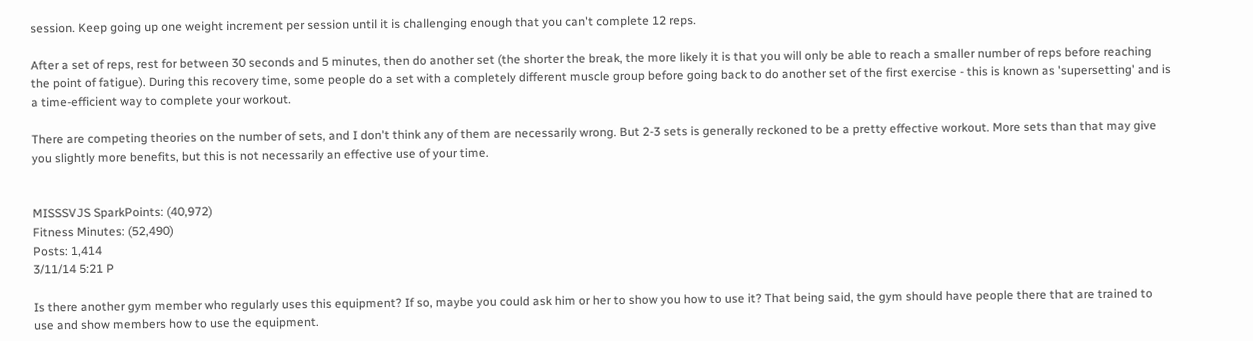session. Keep going up one weight increment per session until it is challenging enough that you can't complete 12 reps.

After a set of reps, rest for between 30 seconds and 5 minutes, then do another set (the shorter the break, the more likely it is that you will only be able to reach a smaller number of reps before reaching the point of fatigue). During this recovery time, some people do a set with a completely different muscle group before going back to do another set of the first exercise - this is known as 'supersetting' and is a time-efficient way to complete your workout.

There are competing theories on the number of sets, and I don't think any of them are necessarily wrong. But 2-3 sets is generally reckoned to be a pretty effective workout. More sets than that may give you slightly more benefits, but this is not necessarily an effective use of your time.


MISSSVJS SparkPoints: (40,972)
Fitness Minutes: (52,490)
Posts: 1,414
3/11/14 5:21 P

Is there another gym member who regularly uses this equipment? If so, maybe you could ask him or her to show you how to use it? That being said, the gym should have people there that are trained to use and show members how to use the equipment.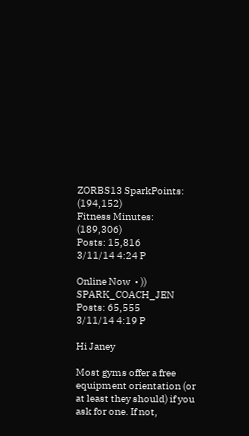ZORBS13 SparkPoints: (194,152)
Fitness Minutes: (189,306)
Posts: 15,816
3/11/14 4:24 P

Online Now  • ))
SPARK_COACH_JEN Posts: 65,555
3/11/14 4:19 P

Hi Janey

Most gyms offer a free equipment orientation (or at least they should) if you ask for one. If not,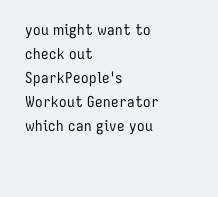you might want to check out SparkPeople's Workout Generator which can give you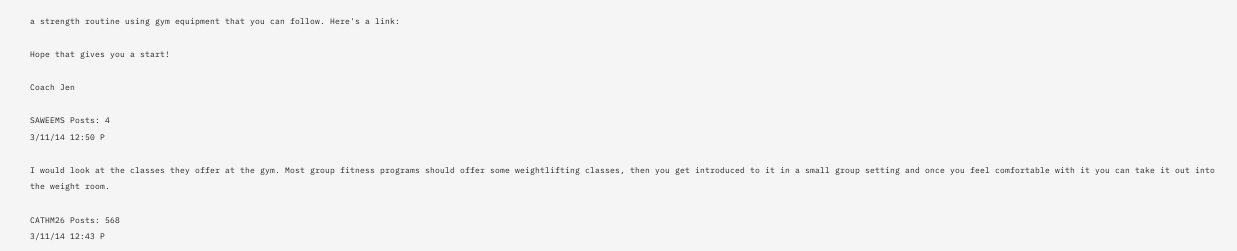a strength routine using gym equipment that you can follow. Here's a link:

Hope that gives you a start!

Coach Jen

SAWEEMS Posts: 4
3/11/14 12:50 P

I would look at the classes they offer at the gym. Most group fitness programs should offer some weightlifting classes, then you get introduced to it in a small group setting and once you feel comfortable with it you can take it out into the weight room.

CATHM26 Posts: 568
3/11/14 12:43 P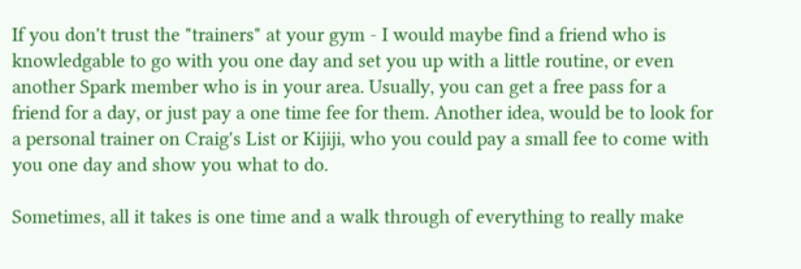If you don't trust the "trainers" at your gym - I would maybe find a friend who is knowledgable to go with you one day and set you up with a little routine, or even another Spark member who is in your area. Usually, you can get a free pass for a friend for a day, or just pay a one time fee for them. Another idea, would be to look for a personal trainer on Craig's List or Kijiji, who you could pay a small fee to come with you one day and show you what to do.

Sometimes, all it takes is one time and a walk through of everything to really make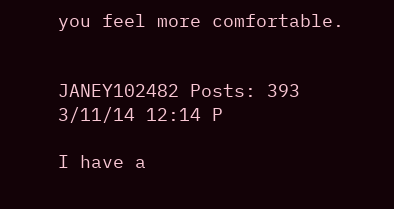you feel more comfortable.


JANEY102482 Posts: 393
3/11/14 12:14 P

I have a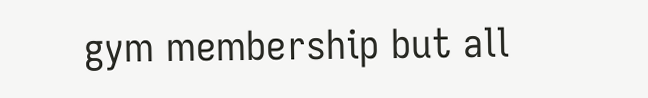gym membership but all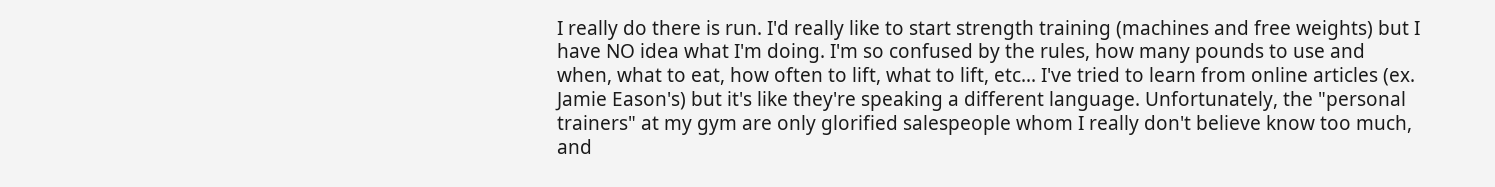I really do there is run. I'd really like to start strength training (machines and free weights) but I have NO idea what I'm doing. I'm so confused by the rules, how many pounds to use and when, what to eat, how often to lift, what to lift, etc... I've tried to learn from online articles (ex. Jamie Eason's) but it's like they're speaking a different language. Unfortunately, the "personal trainers" at my gym are only glorified salespeople whom I really don't believe know too much, and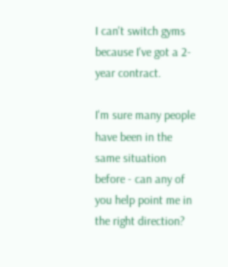I can't switch gyms because I've got a 2-year contract.

I'm sure many people have been in the same situation before - can any of you help point me in the right direction?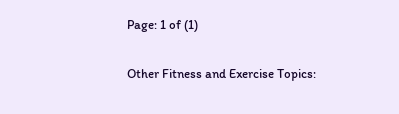Page: 1 of (1)

Other Fitness and Exercise Topics: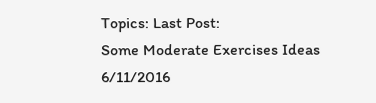Topics: Last Post:
Some Moderate Exercises Ideas 6/11/2016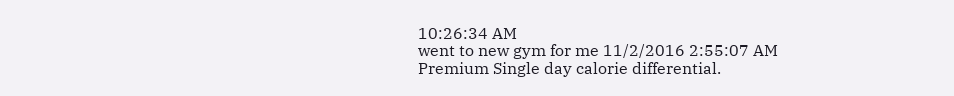10:26:34 AM
went to new gym for me 11/2/2016 2:55:07 AM
Premium Single day calorie differential.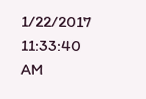1/22/2017 11:33:40 AM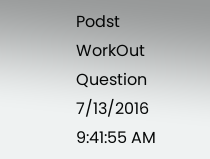Podst WorkOut Question 7/13/2016 9:41:55 AM